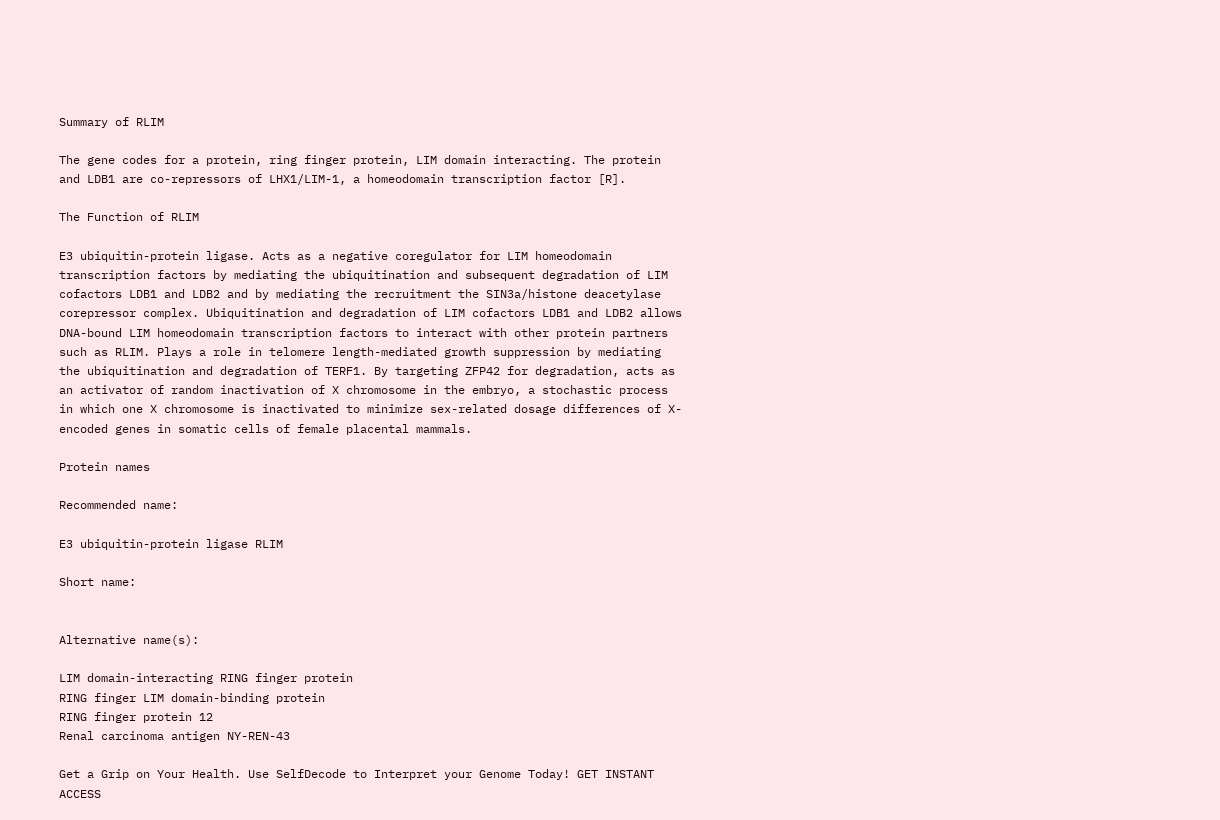Summary of RLIM

The gene codes for a protein, ring finger protein, LIM domain interacting. The protein and LDB1 are co-repressors of LHX1/LIM-1, a homeodomain transcription factor [R].

The Function of RLIM

E3 ubiquitin-protein ligase. Acts as a negative coregulator for LIM homeodomain transcription factors by mediating the ubiquitination and subsequent degradation of LIM cofactors LDB1 and LDB2 and by mediating the recruitment the SIN3a/histone deacetylase corepressor complex. Ubiquitination and degradation of LIM cofactors LDB1 and LDB2 allows DNA-bound LIM homeodomain transcription factors to interact with other protein partners such as RLIM. Plays a role in telomere length-mediated growth suppression by mediating the ubiquitination and degradation of TERF1. By targeting ZFP42 for degradation, acts as an activator of random inactivation of X chromosome in the embryo, a stochastic process in which one X chromosome is inactivated to minimize sex-related dosage differences of X-encoded genes in somatic cells of female placental mammals.

Protein names

Recommended name:

E3 ubiquitin-protein ligase RLIM

Short name:


Alternative name(s):

LIM domain-interacting RING finger protein
RING finger LIM domain-binding protein
RING finger protein 12
Renal carcinoma antigen NY-REN-43

Get a Grip on Your Health. Use SelfDecode to Interpret your Genome Today! GET INSTANT ACCESS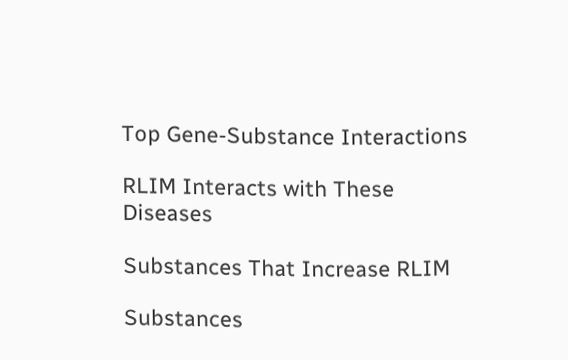Top Gene-Substance Interactions

RLIM Interacts with These Diseases

Substances That Increase RLIM

Substances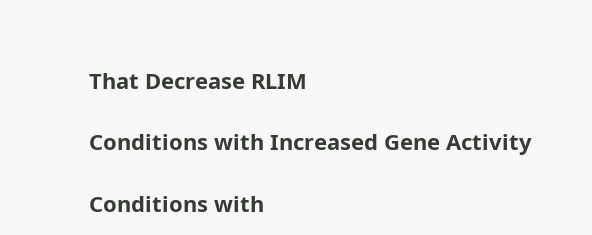That Decrease RLIM

Conditions with Increased Gene Activity

Conditions with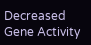Decreased Gene Activity